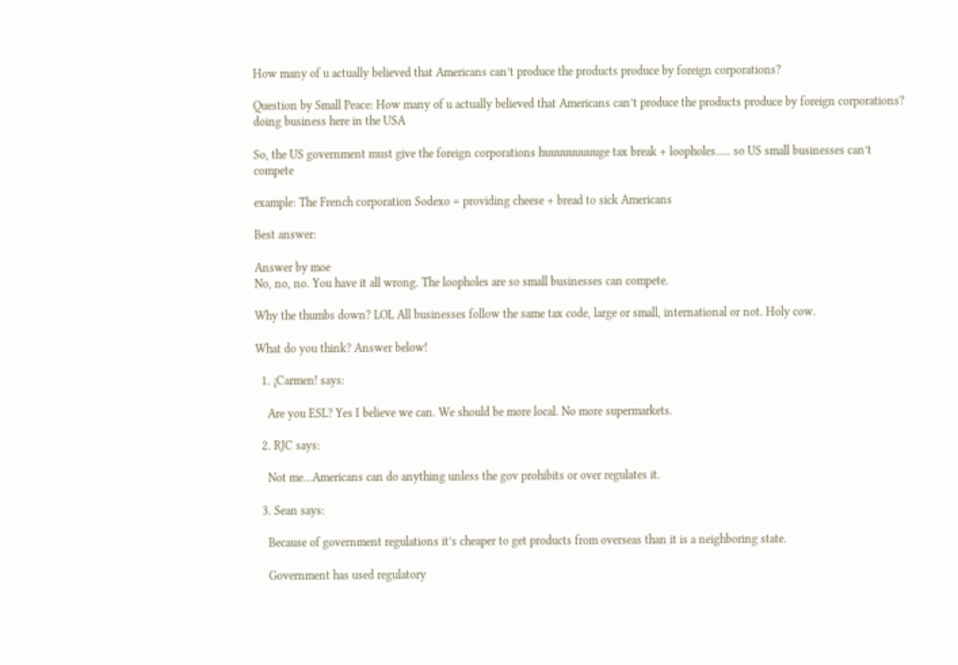How many of u actually believed that Americans can’t produce the products produce by foreign corporations?

Question by Small Peace: How many of u actually believed that Americans can’t produce the products produce by foreign corporations?
doing business here in the USA

So, the US government must give the foreign corporations huuuuuuuuuge tax break + loopholes….. so US small businesses can’t compete

example: The French corporation Sodexo = providing cheese + bread to sick Americans

Best answer:

Answer by moe
No, no, no. You have it all wrong. The loopholes are so small businesses can compete.

Why the thumbs down? LOL All businesses follow the same tax code, large or small, international or not. Holy cow.

What do you think? Answer below!

  1. ¡Carmen! says:

    Are you ESL? Yes I believe we can. We should be more local. No more supermarkets.

  2. RJC says:

    Not me…Americans can do anything unless the gov prohibits or over regulates it.

  3. Sean says:

    Because of government regulations it’s cheaper to get products from overseas than it is a neighboring state.

    Government has used regulatory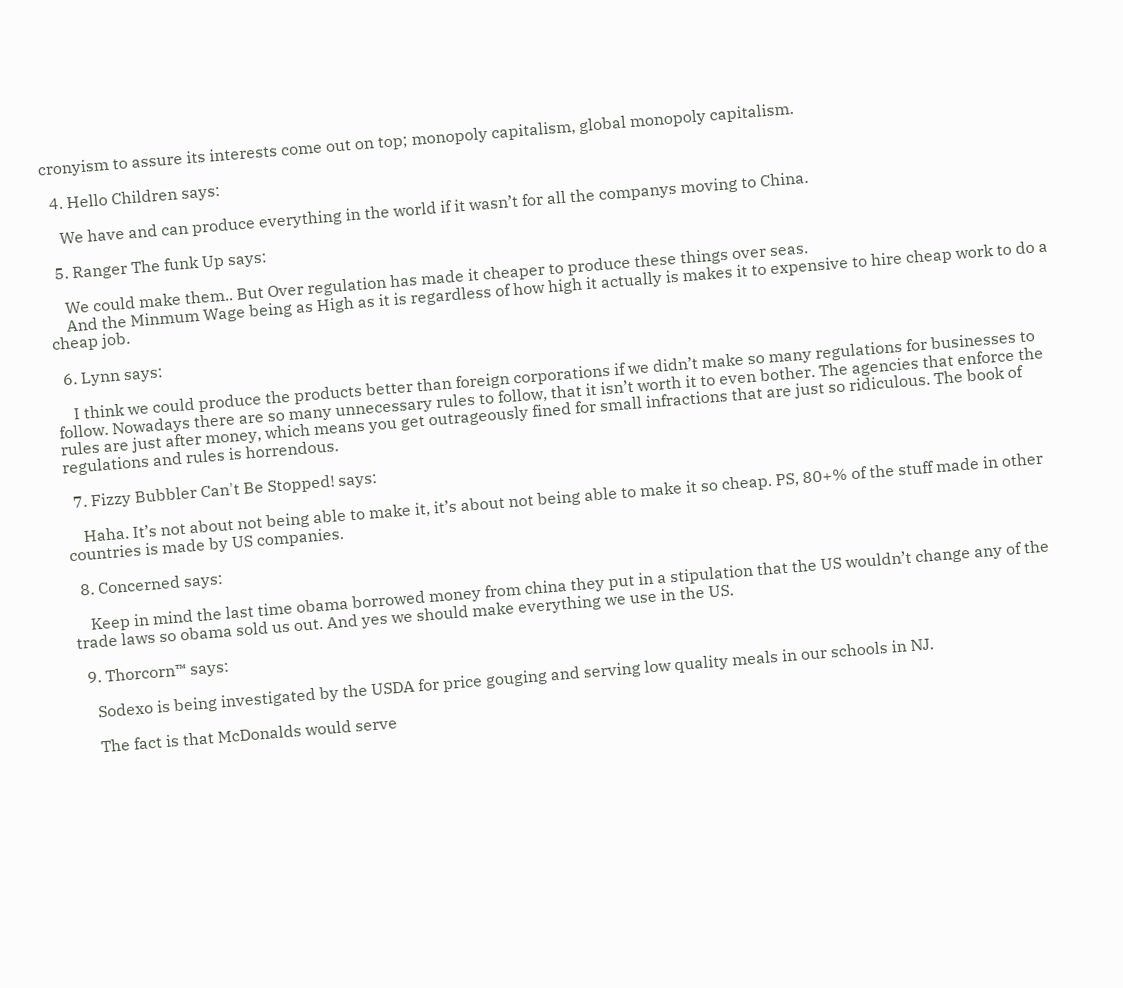cronyism to assure its interests come out on top; monopoly capitalism, global monopoly capitalism.

  4. Hello Children says:

    We have and can produce everything in the world if it wasn’t for all the companys moving to China.

  5. Ranger The funk Up says:

    We could make them.. But Over regulation has made it cheaper to produce these things over seas.
    And the Minmum Wage being as High as it is regardless of how high it actually is makes it to expensive to hire cheap work to do a cheap job.

  6. Lynn says:

    I think we could produce the products better than foreign corporations if we didn’t make so many regulations for businesses to follow. Nowadays there are so many unnecessary rules to follow, that it isn’t worth it to even bother. The agencies that enforce the rules are just after money, which means you get outrageously fined for small infractions that are just so ridiculous. The book of regulations and rules is horrendous.

  7. Fizzy Bubbler Can't Be Stopped! says:

    Haha. It’s not about not being able to make it, it’s about not being able to make it so cheap. PS, 80+% of the stuff made in other countries is made by US companies.

  8. Concerned says:

    Keep in mind the last time obama borrowed money from china they put in a stipulation that the US wouldn’t change any of the trade laws so obama sold us out. And yes we should make everything we use in the US.

  9. Thorcorn™ says:

    Sodexo is being investigated by the USDA for price gouging and serving low quality meals in our schools in NJ.

    The fact is that McDonalds would serve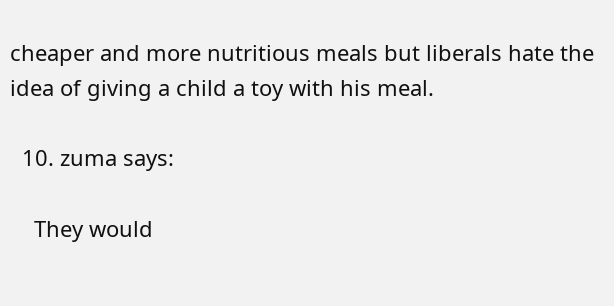cheaper and more nutritious meals but liberals hate the idea of giving a child a toy with his meal.

  10. zuma says:

    They would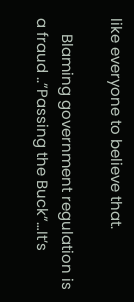like everyone to believe that.

    Blaming government regulation is a fraud ..”Passing the Buck”…It’s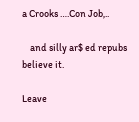a Crooks ….Con Job,..

    and silly ar$ ed repubs believe it.

Leave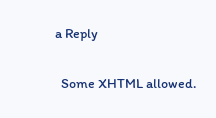a Reply

  Some XHTML allowed.